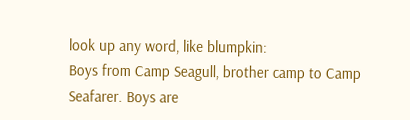look up any word, like blumpkin:
Boys from Camp Seagull, brother camp to Camp Seafarer. Boys are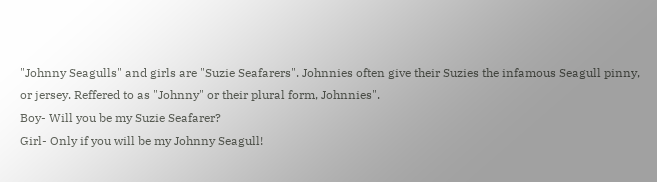"Johnny Seagulls" and girls are "Suzie Seafarers". Johnnies often give their Suzies the infamous Seagull pinny, or jersey. Reffered to as "Johnny" or their plural form, Johnnies".
Boy- Will you be my Suzie Seafarer?
Girl- Only if you will be my Johnny Seagull!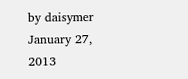by daisymer January 27, 2013